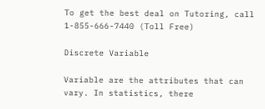To get the best deal on Tutoring, call 1-855-666-7440 (Toll Free)

Discrete Variable

Variable are the attributes that can vary. In statistics, there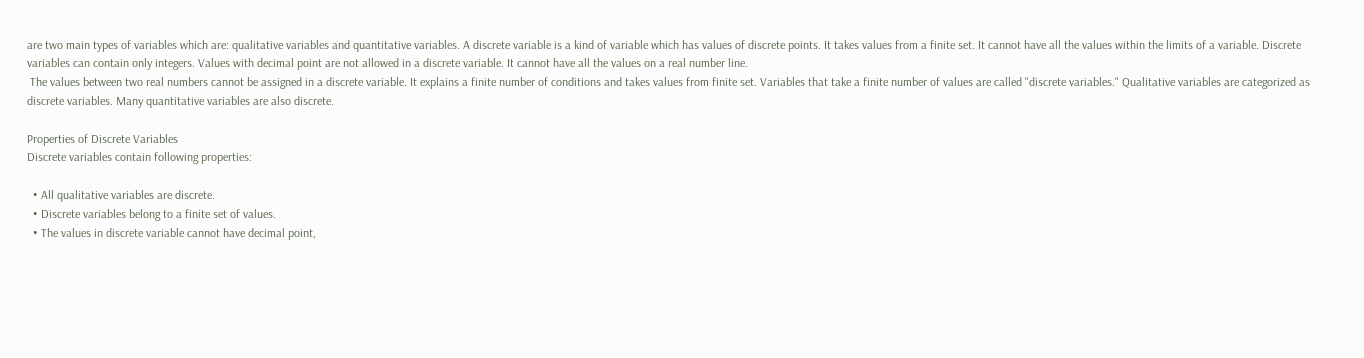are two main types of variables which are: qualitative variables and quantitative variables. A discrete variable is a kind of variable which has values of discrete points. It takes values from a finite set. It cannot have all the values within the limits of a variable. Discrete variables can contain only integers. Values with decimal point are not allowed in a discrete variable. It cannot have all the values on a real number line.
 The values between two real numbers cannot be assigned in a discrete variable. It explains a finite number of conditions and takes values from finite set. Variables that take a finite number of values are called "discrete variables." Qualitative variables are categorized as discrete variables. Many quantitative variables are also discrete.

Properties of Discrete Variables
Discrete variables contain following properties:

  • All qualitative variables are discrete.
  • Discrete variables belong to a finite set of values.
  • The values in discrete variable cannot have decimal point,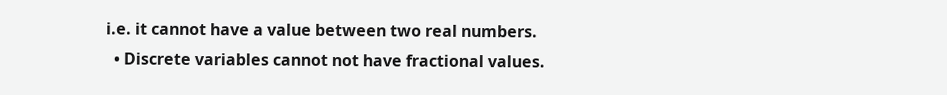i.e. it cannot have a value between two real numbers.
  • Discrete variables cannot not have fractional values.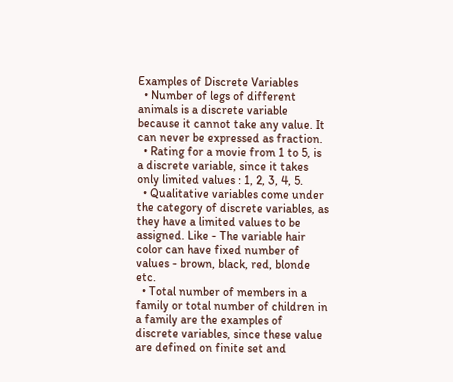Examples of Discrete Variables
  • Number of legs of different animals is a discrete variable because it cannot take any value. It can never be expressed as fraction.
  • Rating for a movie from 1 to 5, is a discrete variable, since it takes only limited values : 1, 2, 3, 4, 5.
  • Qualitative variables come under the category of discrete variables, as they have a limited values to be assigned. Like - The variable hair color can have fixed number of values - brown, black, red, blonde etc.
  • Total number of members in a family or total number of children in a family are the examples of discrete variables, since these value are defined on finite set and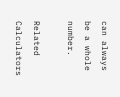can always be a whole number.

Related Calculators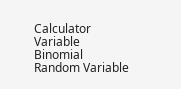Calculator Variable Binomial Random Variable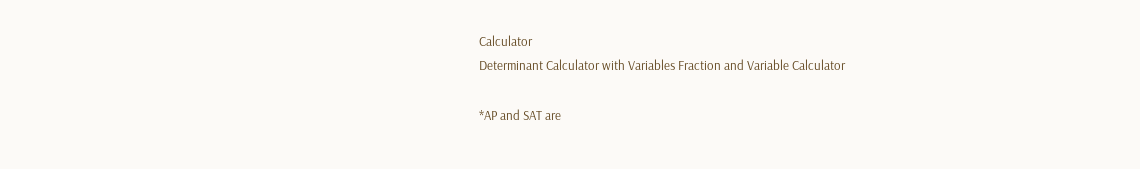Calculator
Determinant Calculator with Variables Fraction and Variable Calculator

*AP and SAT are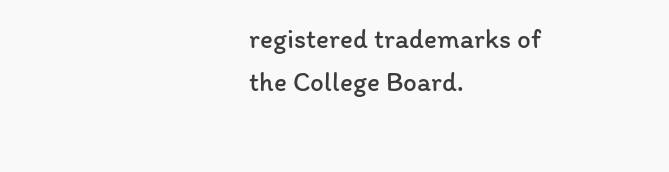registered trademarks of the College Board.